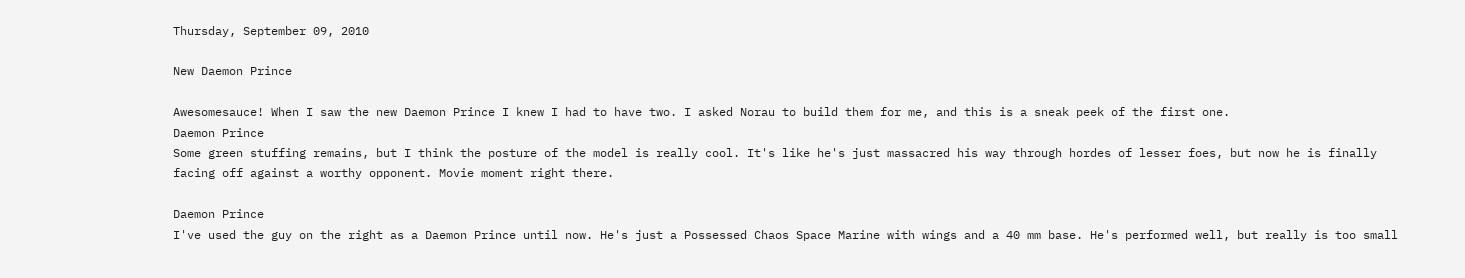Thursday, September 09, 2010

New Daemon Prince

Awesomesauce! When I saw the new Daemon Prince I knew I had to have two. I asked Norau to build them for me, and this is a sneak peek of the first one.
Daemon Prince
Some green stuffing remains, but I think the posture of the model is really cool. It's like he's just massacred his way through hordes of lesser foes, but now he is finally facing off against a worthy opponent. Movie moment right there.

Daemon Prince
I've used the guy on the right as a Daemon Prince until now. He's just a Possessed Chaos Space Marine with wings and a 40 mm base. He's performed well, but really is too small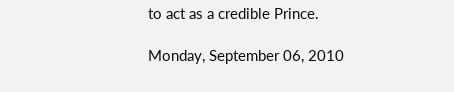to act as a credible Prince.

Monday, September 06, 2010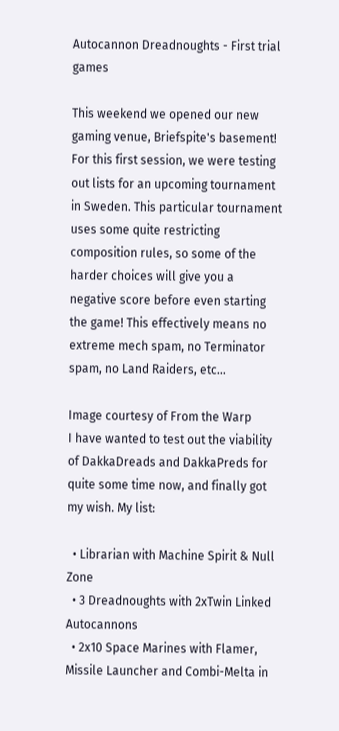Autocannon Dreadnoughts - First trial games

This weekend we opened our new gaming venue, Briefspite's basement! For this first session, we were testing out lists for an upcoming tournament in Sweden. This particular tournament uses some quite restricting composition rules, so some of the harder choices will give you a negative score before even starting the game! This effectively means no extreme mech spam, no Terminator spam, no Land Raiders, etc...

Image courtesy of From the Warp
I have wanted to test out the viability of DakkaDreads and DakkaPreds for quite some time now, and finally got my wish. My list:

  • Librarian with Machine Spirit & Null Zone
  • 3 Dreadnoughts with 2xTwin Linked Autocannons
  • 2x10 Space Marines with Flamer, Missile Launcher and Combi-Melta in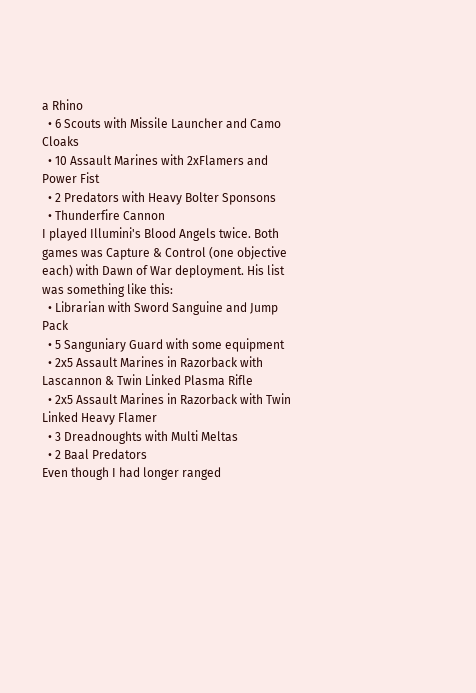a Rhino
  • 6 Scouts with Missile Launcher and Camo Cloaks
  • 10 Assault Marines with 2xFlamers and Power Fist
  • 2 Predators with Heavy Bolter Sponsons
  • Thunderfire Cannon
I played Illumini's Blood Angels twice. Both games was Capture & Control (one objective each) with Dawn of War deployment. His list was something like this:
  • Librarian with Sword Sanguine and Jump Pack
  • 5 Sanguniary Guard with some equipment
  • 2x5 Assault Marines in Razorback with Lascannon & Twin Linked Plasma Rifle
  • 2x5 Assault Marines in Razorback with Twin Linked Heavy Flamer
  • 3 Dreadnoughts with Multi Meltas
  • 2 Baal Predators
Even though I had longer ranged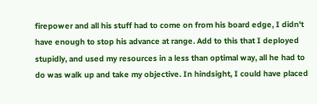firepower and all his stuff had to come on from his board edge, I didn't have enough to stop his advance at range. Add to this that I deployed stupidly, and used my resources in a less than optimal way, all he had to do was walk up and take my objective. In hindsight, I could have placed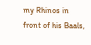my Rhinos in front of his Baals,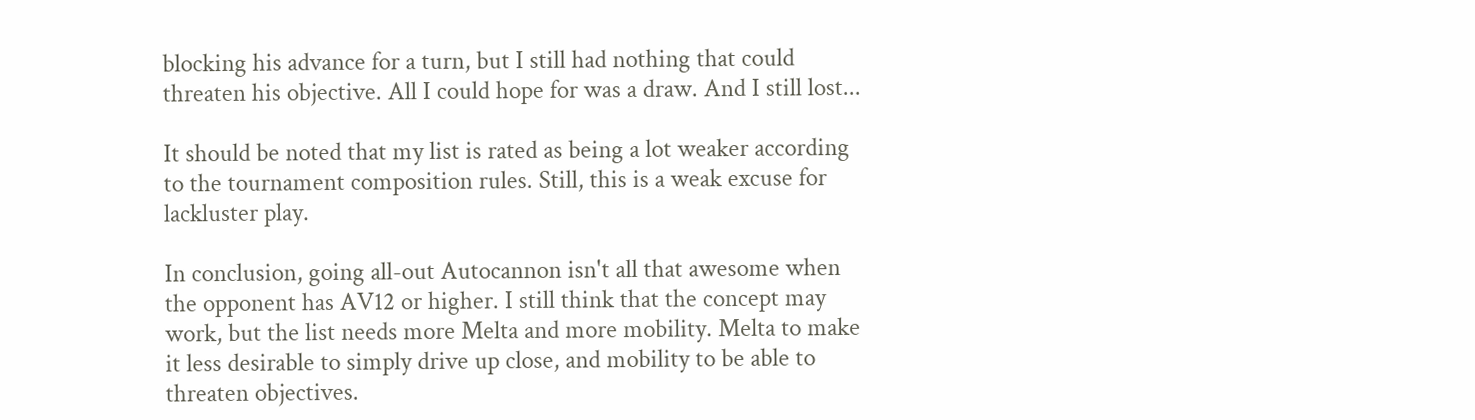blocking his advance for a turn, but I still had nothing that could threaten his objective. All I could hope for was a draw. And I still lost...

It should be noted that my list is rated as being a lot weaker according to the tournament composition rules. Still, this is a weak excuse for lackluster play.

In conclusion, going all-out Autocannon isn't all that awesome when the opponent has AV12 or higher. I still think that the concept may work, but the list needs more Melta and more mobility. Melta to make it less desirable to simply drive up close, and mobility to be able to threaten objectives.